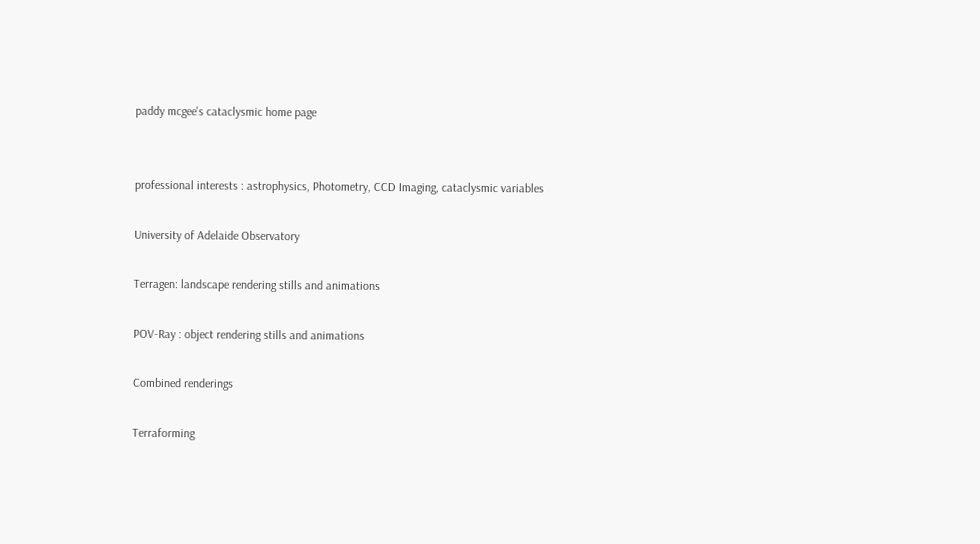paddy mcgee's cataclysmic home page


professional interests : astrophysics, Photometry, CCD Imaging, cataclysmic variables

University of Adelaide Observatory

Terragen: landscape rendering stills and animations

POV-Ray : object rendering stills and animations

Combined renderings

Terraforming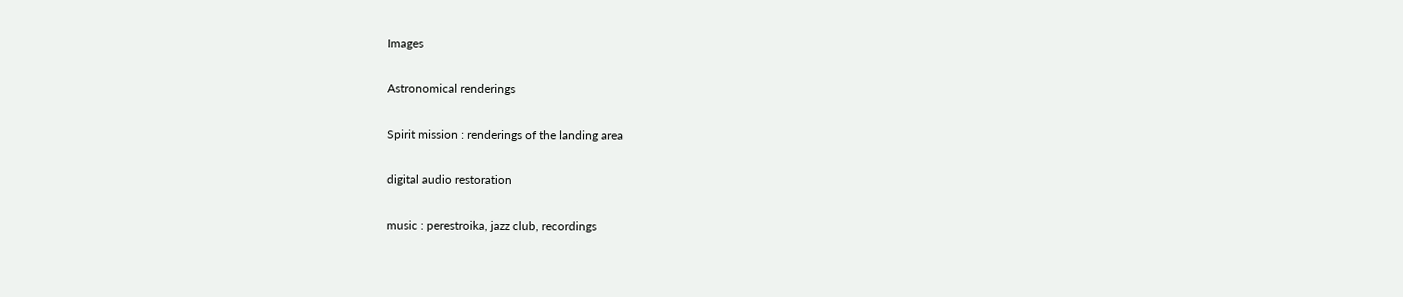Images

Astronomical renderings

Spirit mission : renderings of the landing area

digital audio restoration

music : perestroika, jazz club, recordings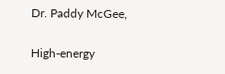Dr. Paddy McGee,

High-energy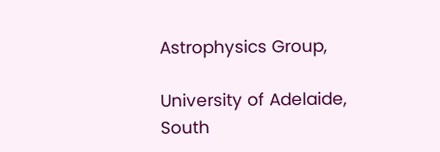Astrophysics Group,

University of Adelaide, South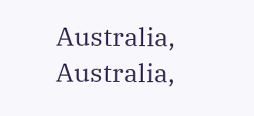Australia, Australia,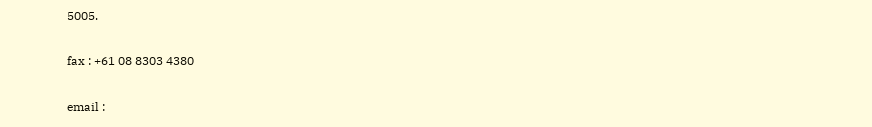5005.

fax : +61 08 8303 4380

email :